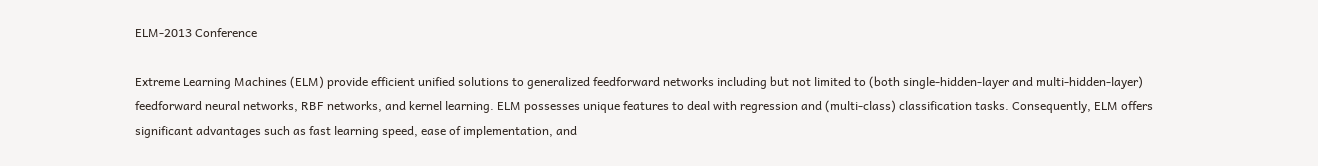ELM-2013 Conference

Extreme Learning Machines (ELM) provide efficient unified solutions to generalized feedforward networks including but not limited to (both single-hidden-layer and multi-hidden-layer) feedforward neural networks, RBF networks, and kernel learning. ELM possesses unique features to deal with regression and (multi-class) classification tasks. Consequently, ELM offers significant advantages such as fast learning speed, ease of implementation, and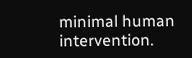minimal human intervention.